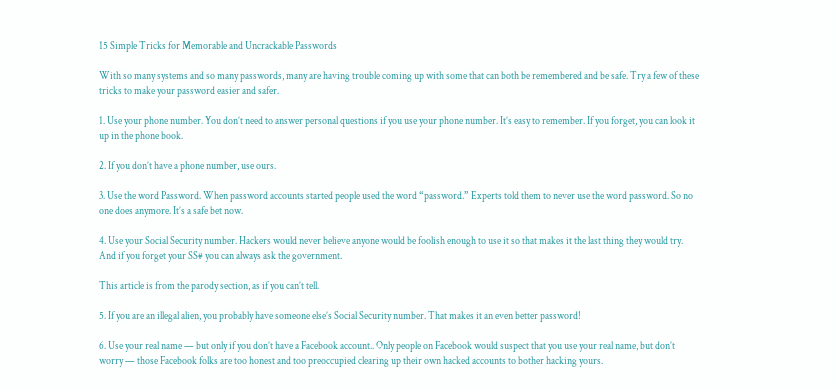15 Simple Tricks for Memorable and Uncrackable Passwords

With so many systems and so many passwords, many are having trouble coming up with some that can both be remembered and be safe. Try a few of these tricks to make your password easier and safer.

1. Use your phone number. You don’t need to answer personal questions if you use your phone number. It’s easy to remember. If you forget, you can look it up in the phone book.

2. If you don’t have a phone number, use ours.

3. Use the word Password. When password accounts started people used the word “password.” Experts told them to never use the word password. So no one does anymore. It’s a safe bet now.

4. Use your Social Security number. Hackers would never believe anyone would be foolish enough to use it so that makes it the last thing they would try. And if you forget your SS# you can always ask the government.

This article is from the parody section, as if you can’t tell.

5. If you are an illegal alien, you probably have someone else’s Social Security number. That makes it an even better password!

6. Use your real name — but only if you don’t have a Facebook account.. Only people on Facebook would suspect that you use your real name, but don’t worry — those Facebook folks are too honest and too preoccupied clearing up their own hacked accounts to bother hacking yours.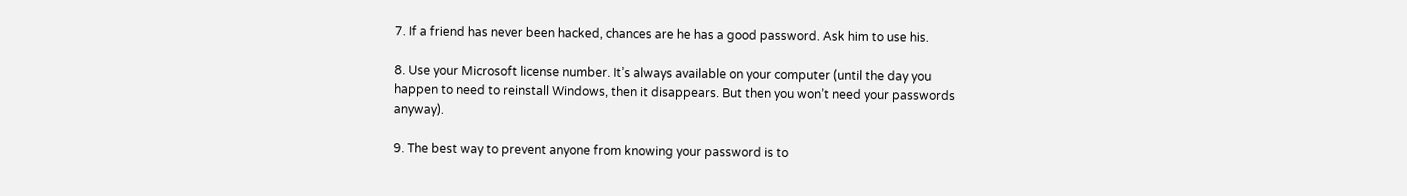7. If a friend has never been hacked, chances are he has a good password. Ask him to use his.

8. Use your Microsoft license number. It’s always available on your computer (until the day you happen to need to reinstall Windows, then it disappears. But then you won’t need your passwords anyway).

9. The best way to prevent anyone from knowing your password is to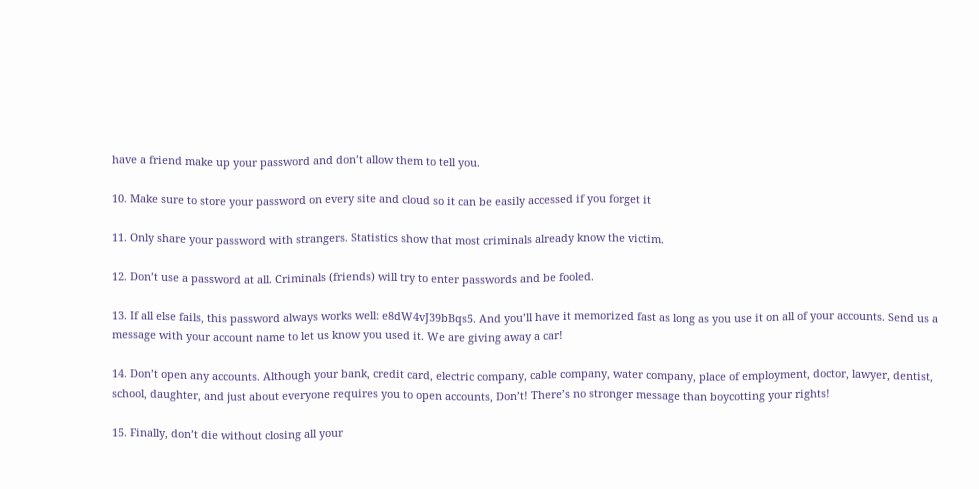have a friend make up your password and don’t allow them to tell you.

10. Make sure to store your password on every site and cloud so it can be easily accessed if you forget it

11. Only share your password with strangers. Statistics show that most criminals already know the victim.

12. Don’t use a password at all. Criminals (friends) will try to enter passwords and be fooled.

13. If all else fails, this password always works well: e8dW4vJ39bBqs5. And you’ll have it memorized fast as long as you use it on all of your accounts. Send us a message with your account name to let us know you used it. We are giving away a car!

14. Don’t open any accounts. Although your bank, credit card, electric company, cable company, water company, place of employment, doctor, lawyer, dentist, school, daughter, and just about everyone requires you to open accounts, Don’t! There’s no stronger message than boycotting your rights!

15. Finally, don’t die without closing all your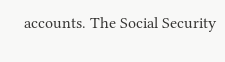accounts. The Social Security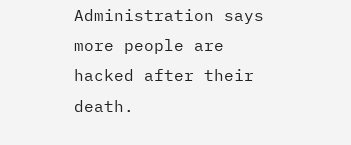Administration says more people are hacked after their death.